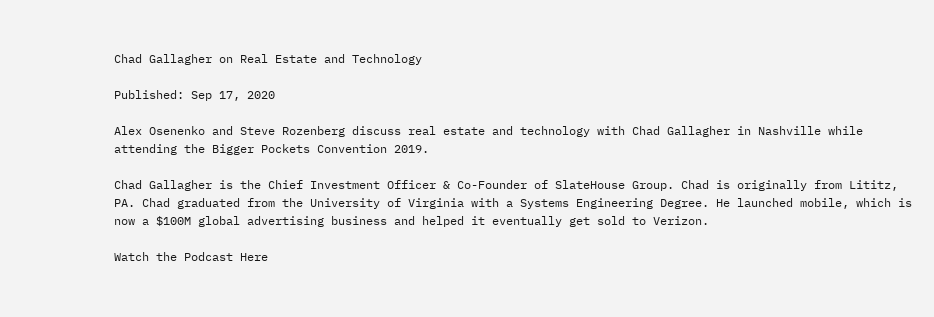Chad Gallagher on Real Estate and Technology

Published: Sep 17, 2020

Alex Osenenko and Steve Rozenberg discuss real estate and technology with Chad Gallagher in Nashville while attending the Bigger Pockets Convention 2019.

Chad Gallagher is the Chief Investment Officer & Co-Founder of SlateHouse Group. Chad is originally from Lititz, PA. Chad graduated from the University of Virginia with a Systems Engineering Degree. He launched mobile, which is now a $100M global advertising business and helped it eventually get sold to Verizon.

Watch the Podcast Here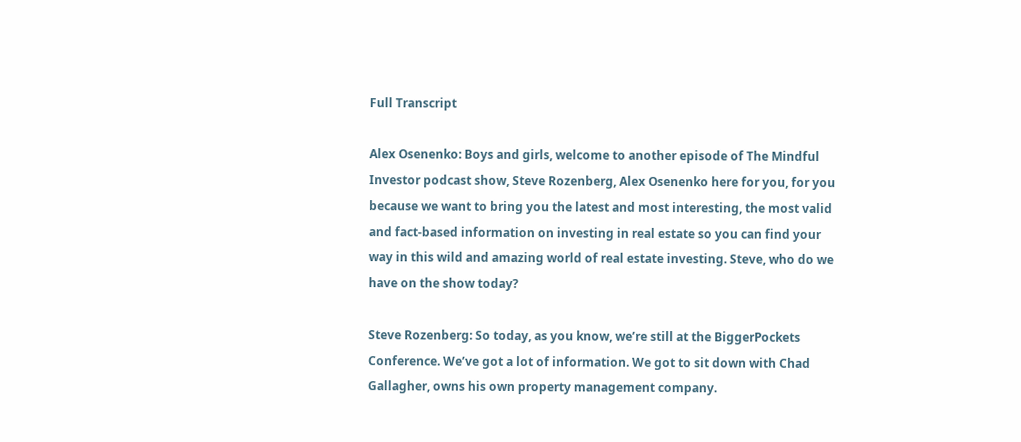Full Transcript

Alex Osenenko: Boys and girls, welcome to another episode of The Mindful Investor podcast show, Steve Rozenberg, Alex Osenenko here for you, for you because we want to bring you the latest and most interesting, the most valid and fact-based information on investing in real estate so you can find your way in this wild and amazing world of real estate investing. Steve, who do we have on the show today?

Steve Rozenberg: So today, as you know, we’re still at the BiggerPockets Conference. We’ve got a lot of information. We got to sit down with Chad Gallagher, owns his own property management company.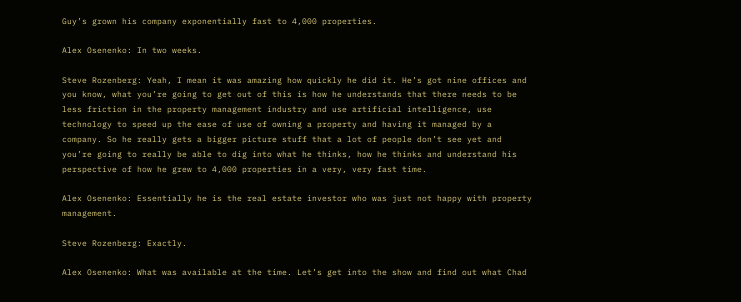Guy’s grown his company exponentially fast to 4,000 properties.

Alex Osenenko: In two weeks.

Steve Rozenberg: Yeah, I mean it was amazing how quickly he did it. He’s got nine offices and you know, what you’re going to get out of this is how he understands that there needs to be less friction in the property management industry and use artificial intelligence, use technology to speed up the ease of use of owning a property and having it managed by a company. So he really gets a bigger picture stuff that a lot of people don’t see yet and you’re going to really be able to dig into what he thinks, how he thinks and understand his perspective of how he grew to 4,000 properties in a very, very fast time.

Alex Osenenko: Essentially he is the real estate investor who was just not happy with property management.

Steve Rozenberg: Exactly.

Alex Osenenko: What was available at the time. Let’s get into the show and find out what Chad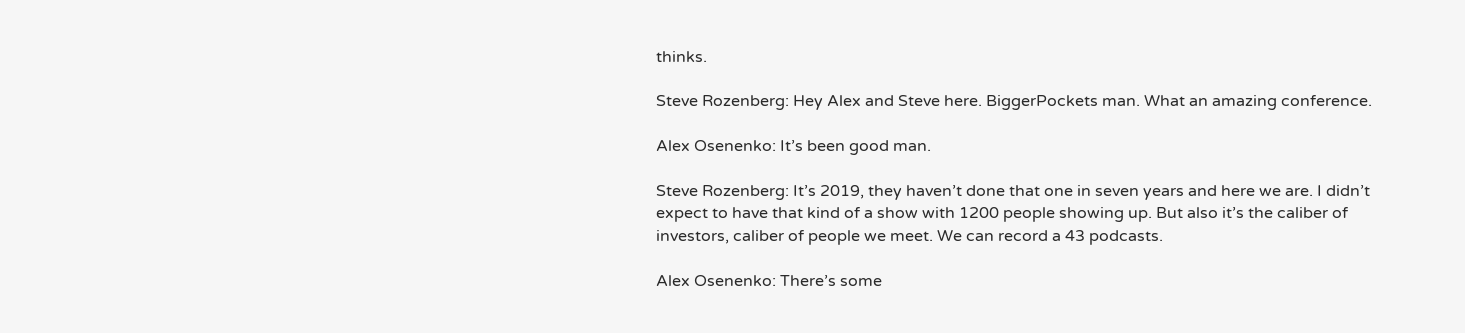thinks.

Steve Rozenberg: Hey Alex and Steve here. BiggerPockets man. What an amazing conference.

Alex Osenenko: It’s been good man.

Steve Rozenberg: It’s 2019, they haven’t done that one in seven years and here we are. I didn’t expect to have that kind of a show with 1200 people showing up. But also it’s the caliber of investors, caliber of people we meet. We can record a 43 podcasts.

Alex Osenenko: There’s some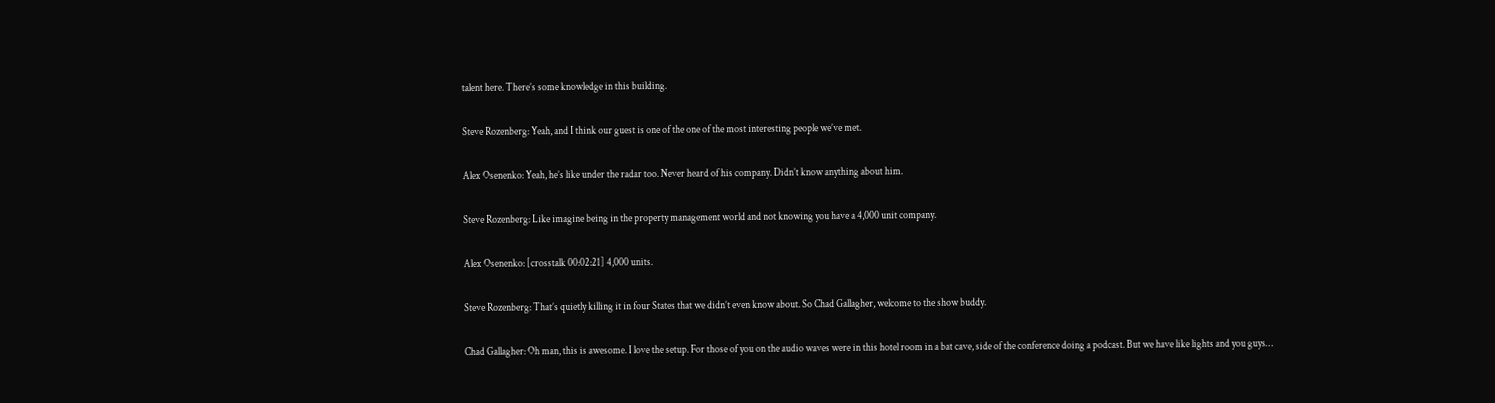talent here. There’s some knowledge in this building.

Steve Rozenberg: Yeah, and I think our guest is one of the one of the most interesting people we’ve met.

Alex Osenenko: Yeah, he’s like under the radar too. Never heard of his company. Didn’t know anything about him.

Steve Rozenberg: Like imagine being in the property management world and not knowing you have a 4,000 unit company.

Alex Osenenko: [crosstalk 00:02:21] 4,000 units.

Steve Rozenberg: That’s quietly killing it in four States that we didn’t even know about. So Chad Gallagher, welcome to the show buddy.

Chad Gallagher: Oh man, this is awesome. I love the setup. For those of you on the audio waves were in this hotel room in a bat cave, side of the conference doing a podcast. But we have like lights and you guys…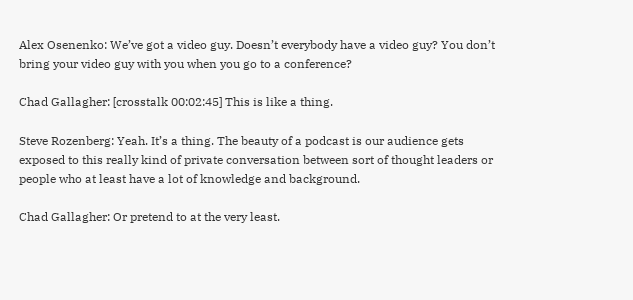Alex Osenenko: We’ve got a video guy. Doesn’t everybody have a video guy? You don’t bring your video guy with you when you go to a conference?

Chad Gallagher: [crosstalk 00:02:45] This is like a thing.

Steve Rozenberg: Yeah. It’s a thing. The beauty of a podcast is our audience gets exposed to this really kind of private conversation between sort of thought leaders or people who at least have a lot of knowledge and background.

Chad Gallagher: Or pretend to at the very least.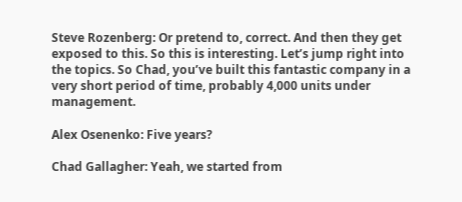Steve Rozenberg: Or pretend to, correct. And then they get exposed to this. So this is interesting. Let’s jump right into the topics. So Chad, you’ve built this fantastic company in a very short period of time, probably 4,000 units under management.

Alex Osenenko: Five years?

Chad Gallagher: Yeah, we started from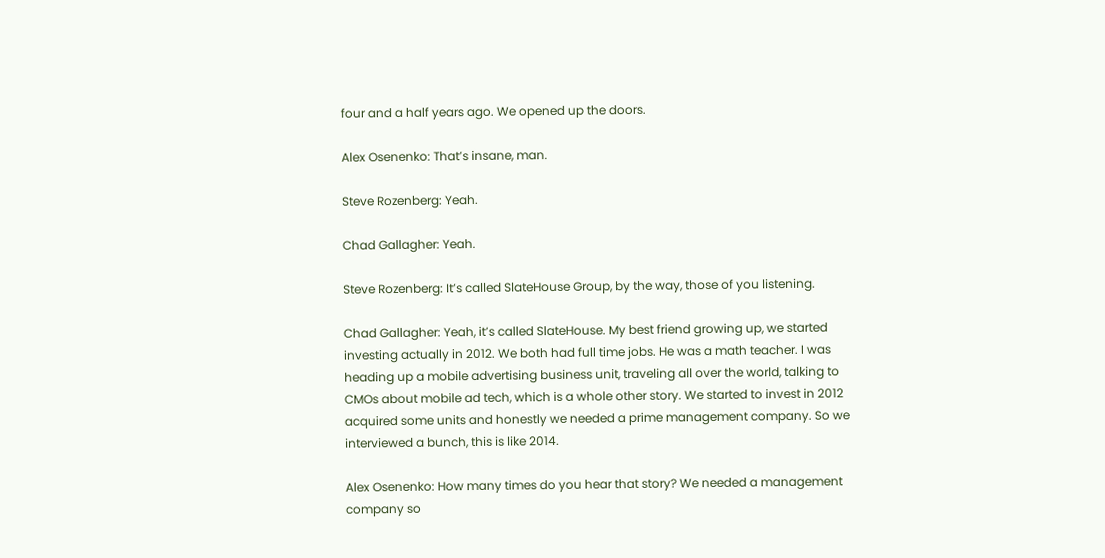four and a half years ago. We opened up the doors.

Alex Osenenko: That’s insane, man.

Steve Rozenberg: Yeah.

Chad Gallagher: Yeah.

Steve Rozenberg: It’s called SlateHouse Group, by the way, those of you listening.

Chad Gallagher: Yeah, it’s called SlateHouse. My best friend growing up, we started investing actually in 2012. We both had full time jobs. He was a math teacher. I was heading up a mobile advertising business unit, traveling all over the world, talking to CMOs about mobile ad tech, which is a whole other story. We started to invest in 2012 acquired some units and honestly we needed a prime management company. So we interviewed a bunch, this is like 2014.

Alex Osenenko: How many times do you hear that story? We needed a management company so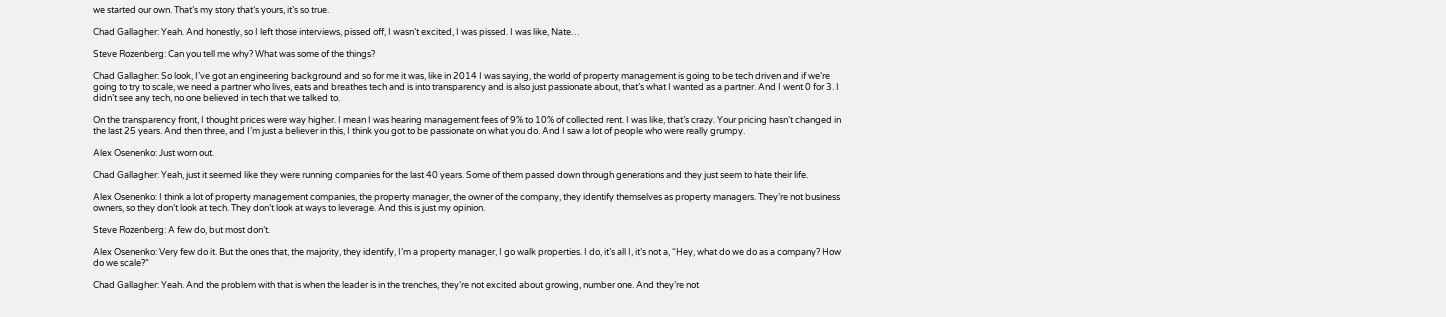we started our own. That’s my story that’s yours, it’s so true.

Chad Gallagher: Yeah. And honestly, so I left those interviews, pissed off, I wasn’t excited, I was pissed. I was like, Nate…

Steve Rozenberg: Can you tell me why? What was some of the things?

Chad Gallagher: So look, I’ve got an engineering background and so for me it was, like in 2014 I was saying, the world of property management is going to be tech driven and if we’re going to try to scale, we need a partner who lives, eats and breathes tech and is into transparency and is also just passionate about, that’s what I wanted as a partner. And I went 0 for 3. I didn’t see any tech, no one believed in tech that we talked to.

On the transparency front, I thought prices were way higher. I mean I was hearing management fees of 9% to 10% of collected rent. I was like, that’s crazy. Your pricing hasn’t changed in the last 25 years. And then three, and I’m just a believer in this, I think you got to be passionate on what you do. And I saw a lot of people who were really grumpy.

Alex Osenenko: Just worn out.

Chad Gallagher: Yeah, just it seemed like they were running companies for the last 40 years. Some of them passed down through generations and they just seem to hate their life.

Alex Osenenko: I think a lot of property management companies, the property manager, the owner of the company, they identify themselves as property managers. They’re not business owners, so they don’t look at tech. They don’t look at ways to leverage. And this is just my opinion.

Steve Rozenberg: A few do, but most don’t.

Alex Osenenko: Very few do it. But the ones that, the majority, they identify, I’m a property manager, I go walk properties. I do, it’s all I, it’s not a, “Hey, what do we do as a company? How do we scale?”

Chad Gallagher: Yeah. And the problem with that is when the leader is in the trenches, they’re not excited about growing, number one. And they’re not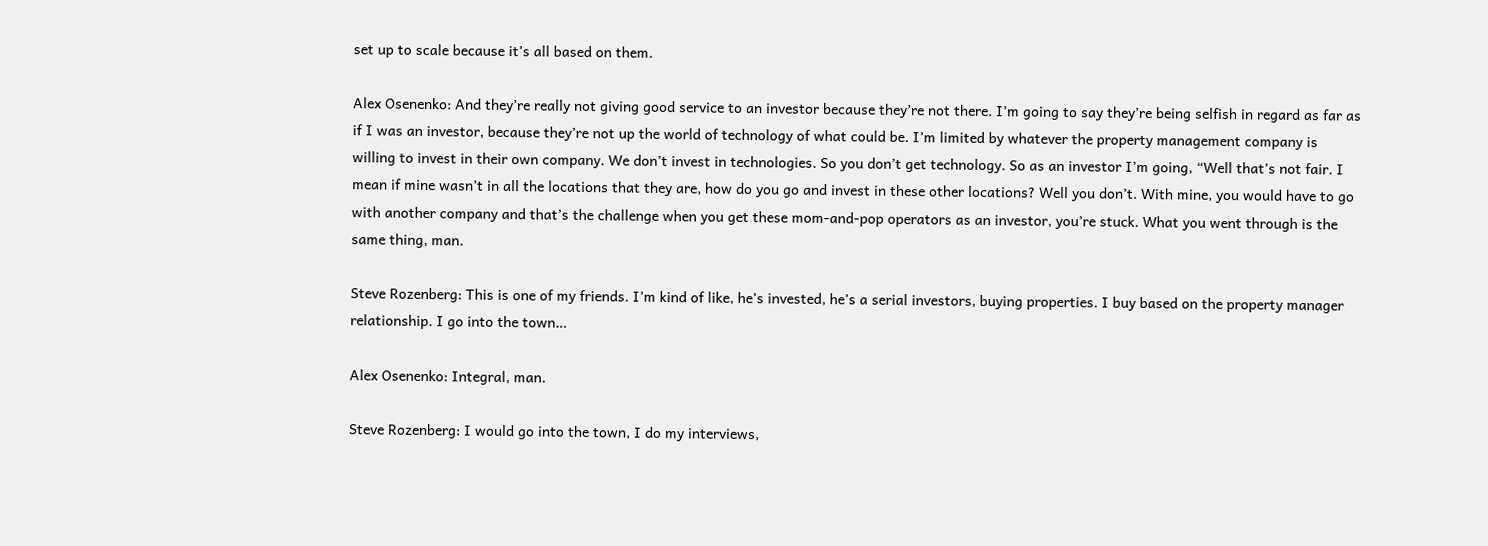set up to scale because it’s all based on them.

Alex Osenenko: And they’re really not giving good service to an investor because they’re not there. I’m going to say they’re being selfish in regard as far as if I was an investor, because they’re not up the world of technology of what could be. I’m limited by whatever the property management company is willing to invest in their own company. We don’t invest in technologies. So you don’t get technology. So as an investor I’m going, “Well that’s not fair. I mean if mine wasn’t in all the locations that they are, how do you go and invest in these other locations? Well you don’t. With mine, you would have to go with another company and that’s the challenge when you get these mom-and-pop operators as an investor, you’re stuck. What you went through is the same thing, man.

Steve Rozenberg: This is one of my friends. I’m kind of like, he’s invested, he’s a serial investors, buying properties. I buy based on the property manager relationship. I go into the town…

Alex Osenenko: Integral, man.

Steve Rozenberg: I would go into the town, I do my interviews,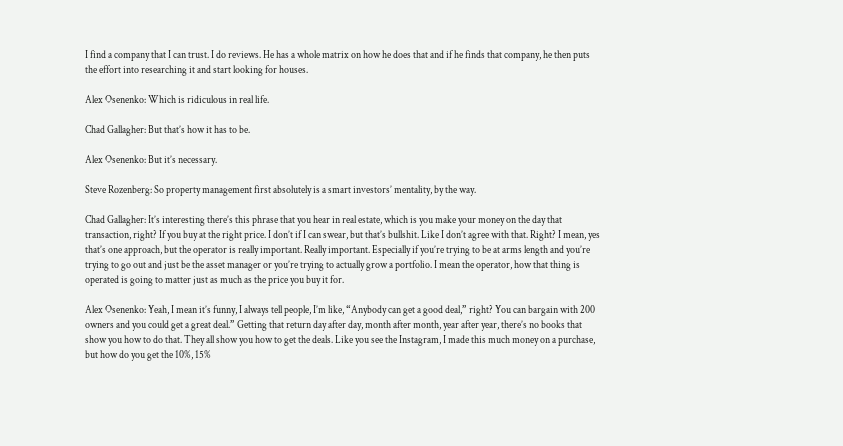I find a company that I can trust. I do reviews. He has a whole matrix on how he does that and if he finds that company, he then puts the effort into researching it and start looking for houses.

Alex Osenenko: Which is ridiculous in real life.

Chad Gallagher: But that’s how it has to be.

Alex Osenenko: But it’s necessary.

Steve Rozenberg: So property management first absolutely is a smart investors’ mentality, by the way.

Chad Gallagher: It’s interesting there’s this phrase that you hear in real estate, which is you make your money on the day that transaction, right? If you buy at the right price. I don’t if I can swear, but that’s bullshit. Like I don’t agree with that. Right? I mean, yes that’s one approach, but the operator is really important. Really important. Especially if you’re trying to be at arms length and you’re trying to go out and just be the asset manager or you’re trying to actually grow a portfolio. I mean the operator, how that thing is operated is going to matter just as much as the price you buy it for.

Alex Osenenko: Yeah, I mean it’s funny, I always tell people, I’m like, “Anybody can get a good deal,” right? You can bargain with 200 owners and you could get a great deal.” Getting that return day after day, month after month, year after year, there’s no books that show you how to do that. They all show you how to get the deals. Like you see the Instagram, I made this much money on a purchase, but how do you get the 10%, 15%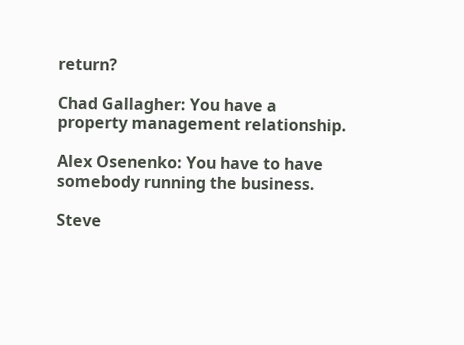return?

Chad Gallagher: You have a property management relationship.

Alex Osenenko: You have to have somebody running the business.

Steve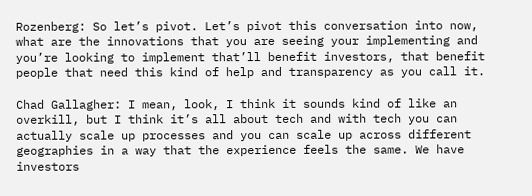Rozenberg: So let’s pivot. Let’s pivot this conversation into now, what are the innovations that you are seeing your implementing and you’re looking to implement that’ll benefit investors, that benefit people that need this kind of help and transparency as you call it.

Chad Gallagher: I mean, look, I think it sounds kind of like an overkill, but I think it’s all about tech and with tech you can actually scale up processes and you can scale up across different geographies in a way that the experience feels the same. We have investors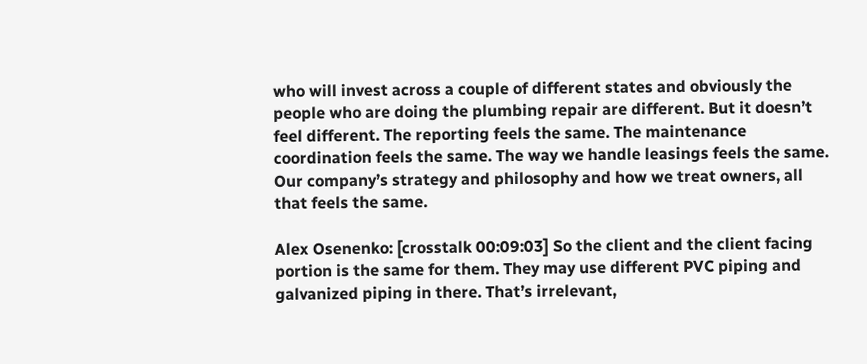who will invest across a couple of different states and obviously the people who are doing the plumbing repair are different. But it doesn’t feel different. The reporting feels the same. The maintenance coordination feels the same. The way we handle leasings feels the same. Our company’s strategy and philosophy and how we treat owners, all that feels the same.

Alex Osenenko: [crosstalk 00:09:03] So the client and the client facing portion is the same for them. They may use different PVC piping and galvanized piping in there. That’s irrelevant,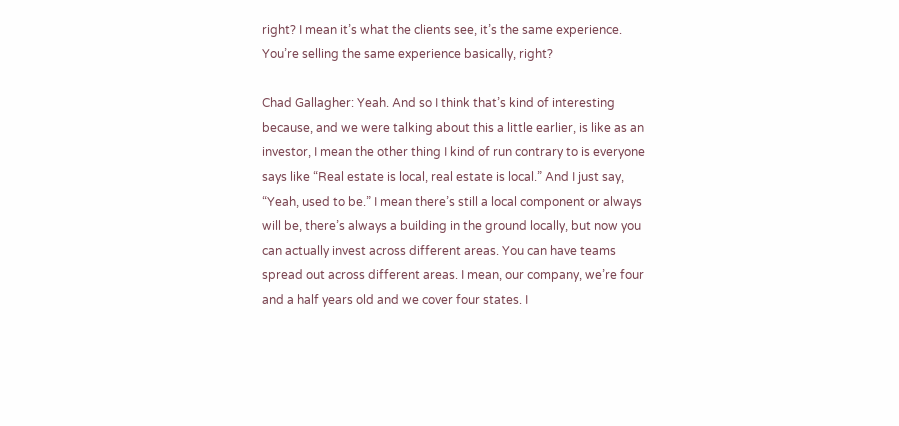right? I mean it’s what the clients see, it’s the same experience. You’re selling the same experience basically, right?

Chad Gallagher: Yeah. And so I think that’s kind of interesting because, and we were talking about this a little earlier, is like as an investor, I mean the other thing I kind of run contrary to is everyone says like “Real estate is local, real estate is local.” And I just say, “Yeah, used to be.” I mean there’s still a local component or always will be, there’s always a building in the ground locally, but now you can actually invest across different areas. You can have teams spread out across different areas. I mean, our company, we’re four and a half years old and we cover four states. I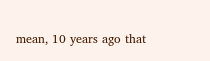mean, 10 years ago that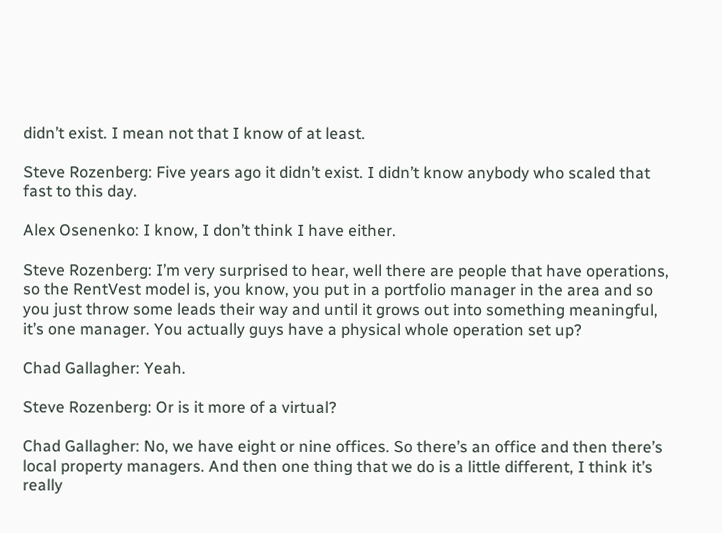didn’t exist. I mean not that I know of at least.

Steve Rozenberg: Five years ago it didn’t exist. I didn’t know anybody who scaled that fast to this day.

Alex Osenenko: I know, I don’t think I have either.

Steve Rozenberg: I’m very surprised to hear, well there are people that have operations, so the RentVest model is, you know, you put in a portfolio manager in the area and so you just throw some leads their way and until it grows out into something meaningful, it’s one manager. You actually guys have a physical whole operation set up?

Chad Gallagher: Yeah.

Steve Rozenberg: Or is it more of a virtual?

Chad Gallagher: No, we have eight or nine offices. So there’s an office and then there’s local property managers. And then one thing that we do is a little different, I think it’s really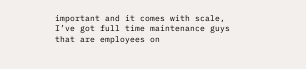important and it comes with scale, I’ve got full time maintenance guys that are employees on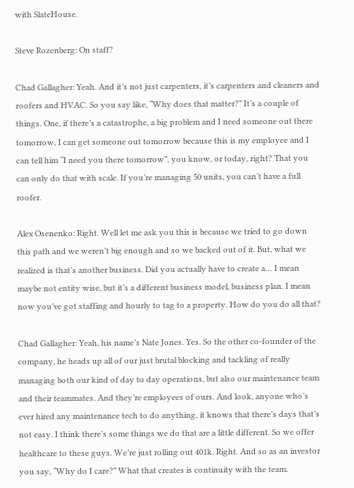with SlateHouse.

Steve Rozenberg: On staff?

Chad Gallagher: Yeah. And it’s not just carpenters, it’s carpenters and cleaners and roofers and HVAC. So you say like, “Why does that matter?” It’s a couple of things. One, if there’s a catastrophe, a big problem and I need someone out there tomorrow, I can get someone out tomorrow because this is my employee and I can tell him “I need you there tomorrow”, you know, or today, right? That you can only do that with scale. If you’re managing 50 units, you can’t have a full roofer.

Alex Osenenko: Right. Well let me ask you this is because we tried to go down this path and we weren’t big enough and so we backed out of it. But, what we realized is that’s another business. Did you actually have to create a… I mean maybe not entity wise, but it’s a different business model, business plan. I mean now you’ve got staffing and hourly to tag to a property. How do you do all that?

Chad Gallagher: Yeah, his name’s Nate Jones. Yes. So the other co-founder of the company, he heads up all of our just brutal blocking and tackling of really managing both our kind of day to day operations, but also our maintenance team and their teammates. And they’re employees of ours. And look, anyone who’s ever hired any maintenance tech to do anything, it knows that there’s days that’s not easy. I think there’s some things we do that are a little different. So we offer healthcare to these guys. We’re just rolling out 401k. Right. And so as an investor you say, “Why do I care?” What that creates is continuity with the team.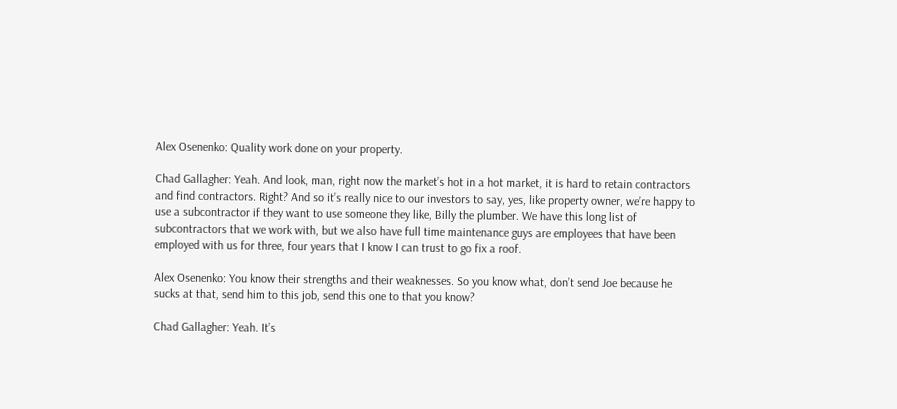Alex Osenenko: Quality work done on your property.

Chad Gallagher: Yeah. And look, man, right now the market’s hot in a hot market, it is hard to retain contractors and find contractors. Right? And so it’s really nice to our investors to say, yes, like property owner, we’re happy to use a subcontractor if they want to use someone they like, Billy the plumber. We have this long list of subcontractors that we work with, but we also have full time maintenance guys are employees that have been employed with us for three, four years that I know I can trust to go fix a roof.

Alex Osenenko: You know their strengths and their weaknesses. So you know what, don’t send Joe because he sucks at that, send him to this job, send this one to that you know?

Chad Gallagher: Yeah. It’s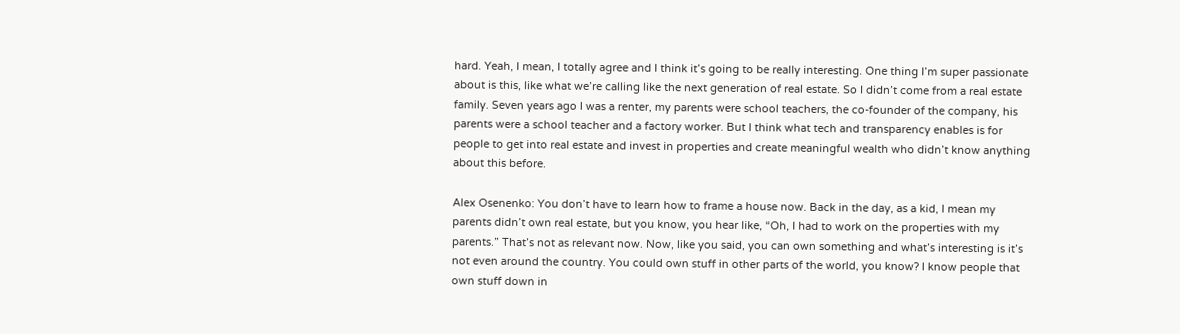hard. Yeah, I mean, I totally agree and I think it’s going to be really interesting. One thing I’m super passionate about is this, like what we’re calling like the next generation of real estate. So I didn’t come from a real estate family. Seven years ago I was a renter, my parents were school teachers, the co-founder of the company, his parents were a school teacher and a factory worker. But I think what tech and transparency enables is for people to get into real estate and invest in properties and create meaningful wealth who didn’t know anything about this before.

Alex Osenenko: You don’t have to learn how to frame a house now. Back in the day, as a kid, I mean my parents didn’t own real estate, but you know, you hear like, “Oh, I had to work on the properties with my parents.” That’s not as relevant now. Now, like you said, you can own something and what’s interesting is it’s not even around the country. You could own stuff in other parts of the world, you know? I know people that own stuff down in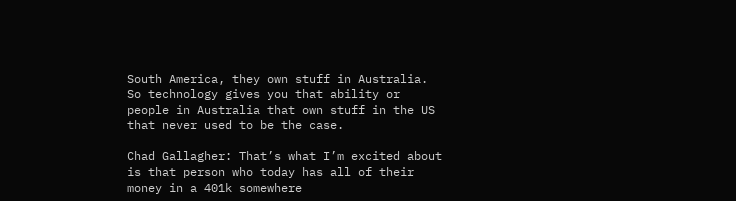South America, they own stuff in Australia. So technology gives you that ability or people in Australia that own stuff in the US that never used to be the case.

Chad Gallagher: That’s what I’m excited about is that person who today has all of their money in a 401k somewhere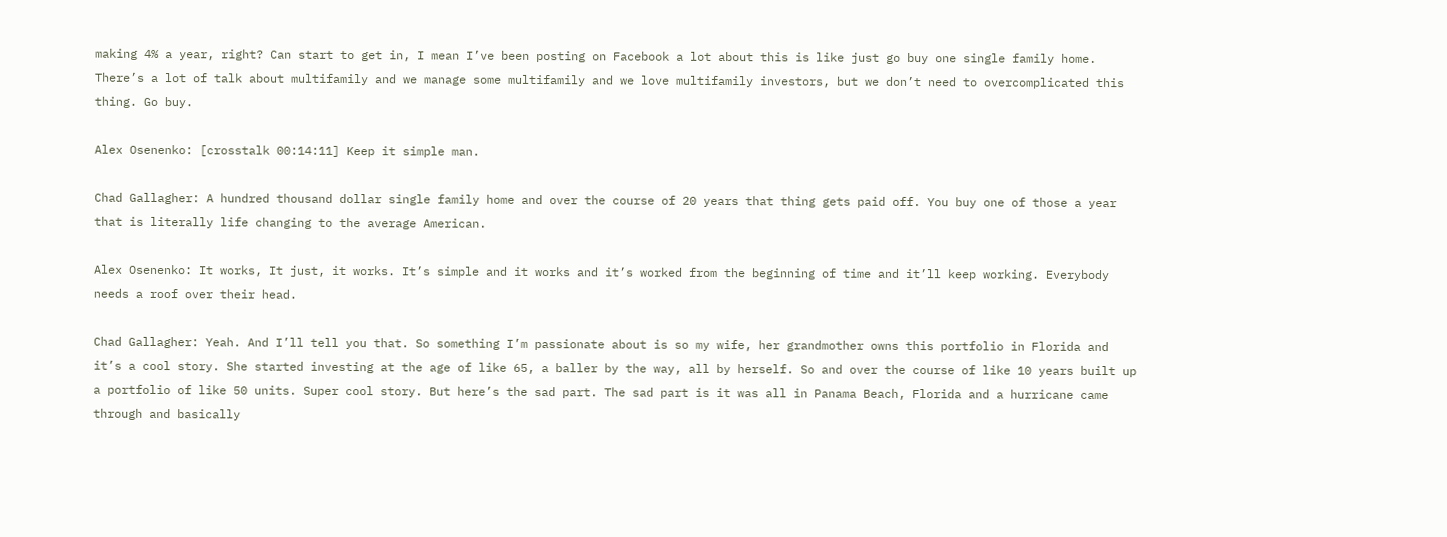making 4% a year, right? Can start to get in, I mean I’ve been posting on Facebook a lot about this is like just go buy one single family home. There’s a lot of talk about multifamily and we manage some multifamily and we love multifamily investors, but we don’t need to overcomplicated this thing. Go buy.

Alex Osenenko: [crosstalk 00:14:11] Keep it simple man.

Chad Gallagher: A hundred thousand dollar single family home and over the course of 20 years that thing gets paid off. You buy one of those a year that is literally life changing to the average American.

Alex Osenenko: It works, It just, it works. It’s simple and it works and it’s worked from the beginning of time and it’ll keep working. Everybody needs a roof over their head.

Chad Gallagher: Yeah. And I’ll tell you that. So something I’m passionate about is so my wife, her grandmother owns this portfolio in Florida and it’s a cool story. She started investing at the age of like 65, a baller by the way, all by herself. So and over the course of like 10 years built up a portfolio of like 50 units. Super cool story. But here’s the sad part. The sad part is it was all in Panama Beach, Florida and a hurricane came through and basically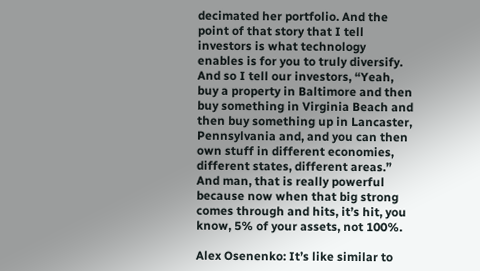decimated her portfolio. And the point of that story that I tell investors is what technology enables is for you to truly diversify. And so I tell our investors, “Yeah, buy a property in Baltimore and then buy something in Virginia Beach and then buy something up in Lancaster, Pennsylvania and, and you can then own stuff in different economies, different states, different areas.” And man, that is really powerful because now when that big strong comes through and hits, it’s hit, you know, 5% of your assets, not 100%.

Alex Osenenko: It’s like similar to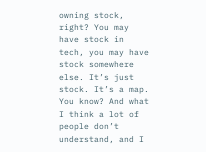owning stock, right? You may have stock in tech, you may have stock somewhere else. It’s just stock. It’s a map. You know? And what I think a lot of people don’t understand, and I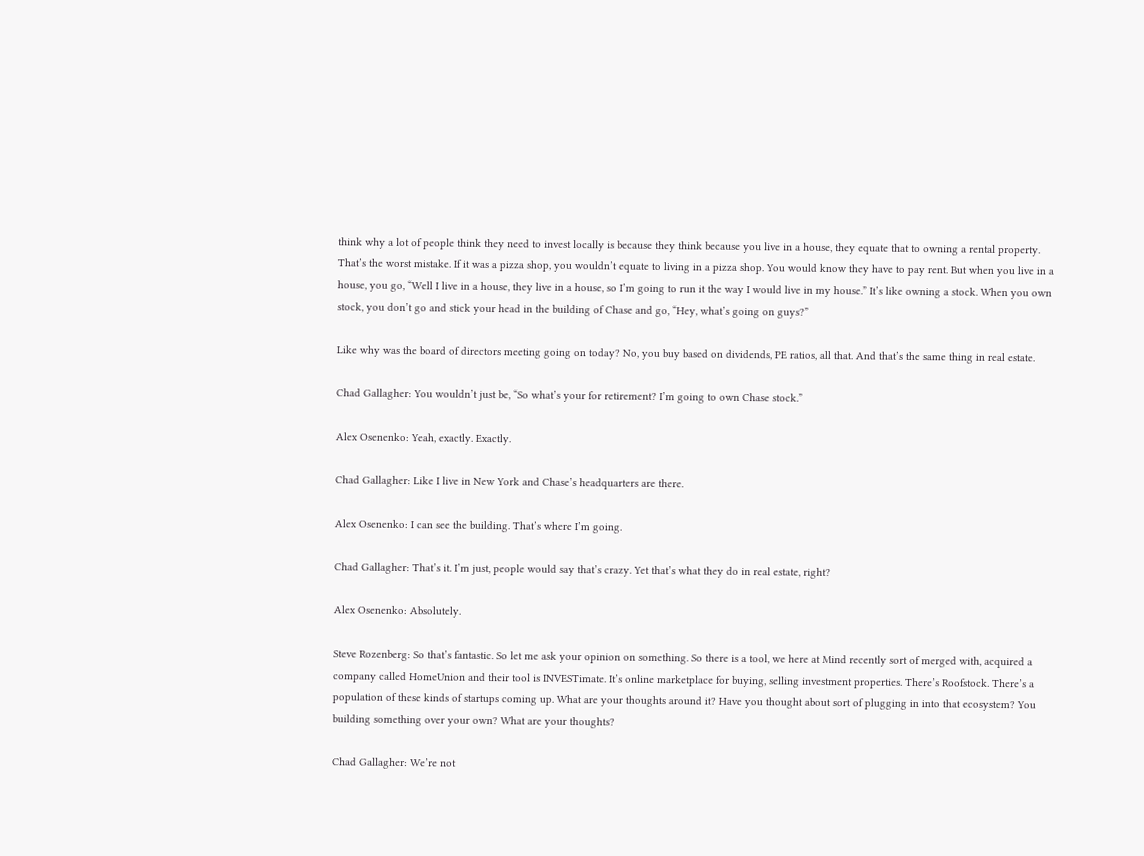think why a lot of people think they need to invest locally is because they think because you live in a house, they equate that to owning a rental property. That’s the worst mistake. If it was a pizza shop, you wouldn’t equate to living in a pizza shop. You would know they have to pay rent. But when you live in a house, you go, “Well I live in a house, they live in a house, so I’m going to run it the way I would live in my house.” It’s like owning a stock. When you own stock, you don’t go and stick your head in the building of Chase and go, “Hey, what’s going on guys?”

Like why was the board of directors meeting going on today? No, you buy based on dividends, PE ratios, all that. And that’s the same thing in real estate.

Chad Gallagher: You wouldn’t just be, “So what’s your for retirement? I’m going to own Chase stock.”

Alex Osenenko: Yeah, exactly. Exactly.

Chad Gallagher: Like I live in New York and Chase’s headquarters are there.

Alex Osenenko: I can see the building. That’s where I’m going.

Chad Gallagher: That’s it. I’m just, people would say that’s crazy. Yet that’s what they do in real estate, right?

Alex Osenenko: Absolutely.

Steve Rozenberg: So that’s fantastic. So let me ask your opinion on something. So there is a tool, we here at Mind recently sort of merged with, acquired a company called HomeUnion and their tool is INVESTimate. It’s online marketplace for buying, selling investment properties. There’s Roofstock. There’s a population of these kinds of startups coming up. What are your thoughts around it? Have you thought about sort of plugging in into that ecosystem? You building something over your own? What are your thoughts?

Chad Gallagher: We’re not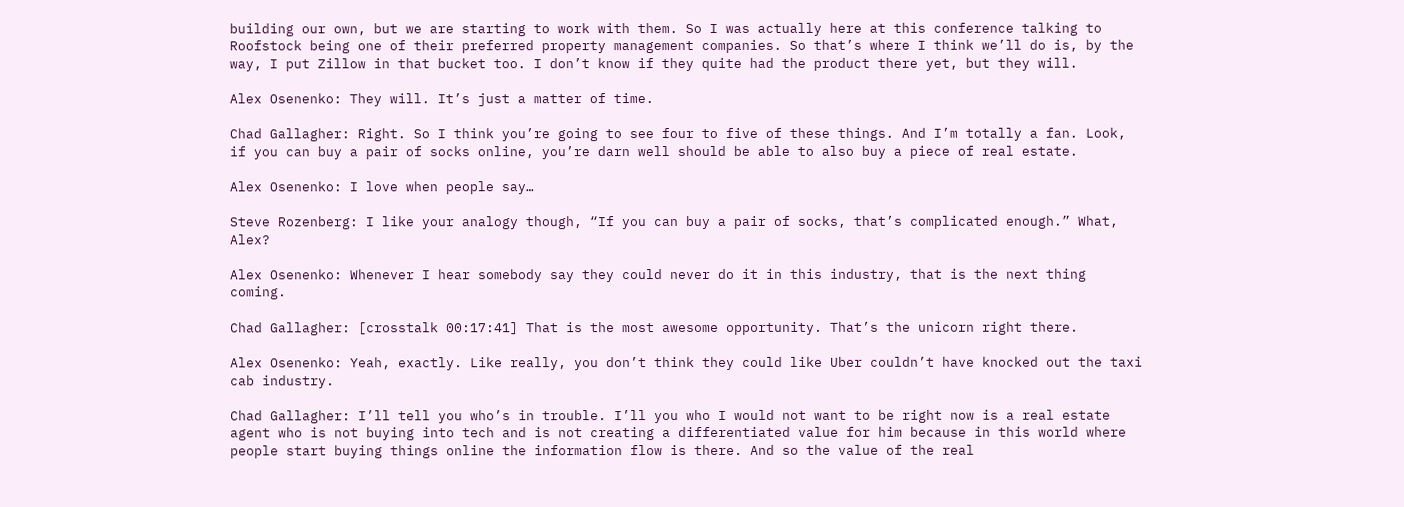building our own, but we are starting to work with them. So I was actually here at this conference talking to Roofstock being one of their preferred property management companies. So that’s where I think we’ll do is, by the way, I put Zillow in that bucket too. I don’t know if they quite had the product there yet, but they will.

Alex Osenenko: They will. It’s just a matter of time.

Chad Gallagher: Right. So I think you’re going to see four to five of these things. And I’m totally a fan. Look, if you can buy a pair of socks online, you’re darn well should be able to also buy a piece of real estate.

Alex Osenenko: I love when people say…

Steve Rozenberg: I like your analogy though, “If you can buy a pair of socks, that’s complicated enough.” What, Alex?

Alex Osenenko: Whenever I hear somebody say they could never do it in this industry, that is the next thing coming.

Chad Gallagher: [crosstalk 00:17:41] That is the most awesome opportunity. That’s the unicorn right there.

Alex Osenenko: Yeah, exactly. Like really, you don’t think they could like Uber couldn’t have knocked out the taxi cab industry.

Chad Gallagher: I’ll tell you who’s in trouble. I’ll you who I would not want to be right now is a real estate agent who is not buying into tech and is not creating a differentiated value for him because in this world where people start buying things online the information flow is there. And so the value of the real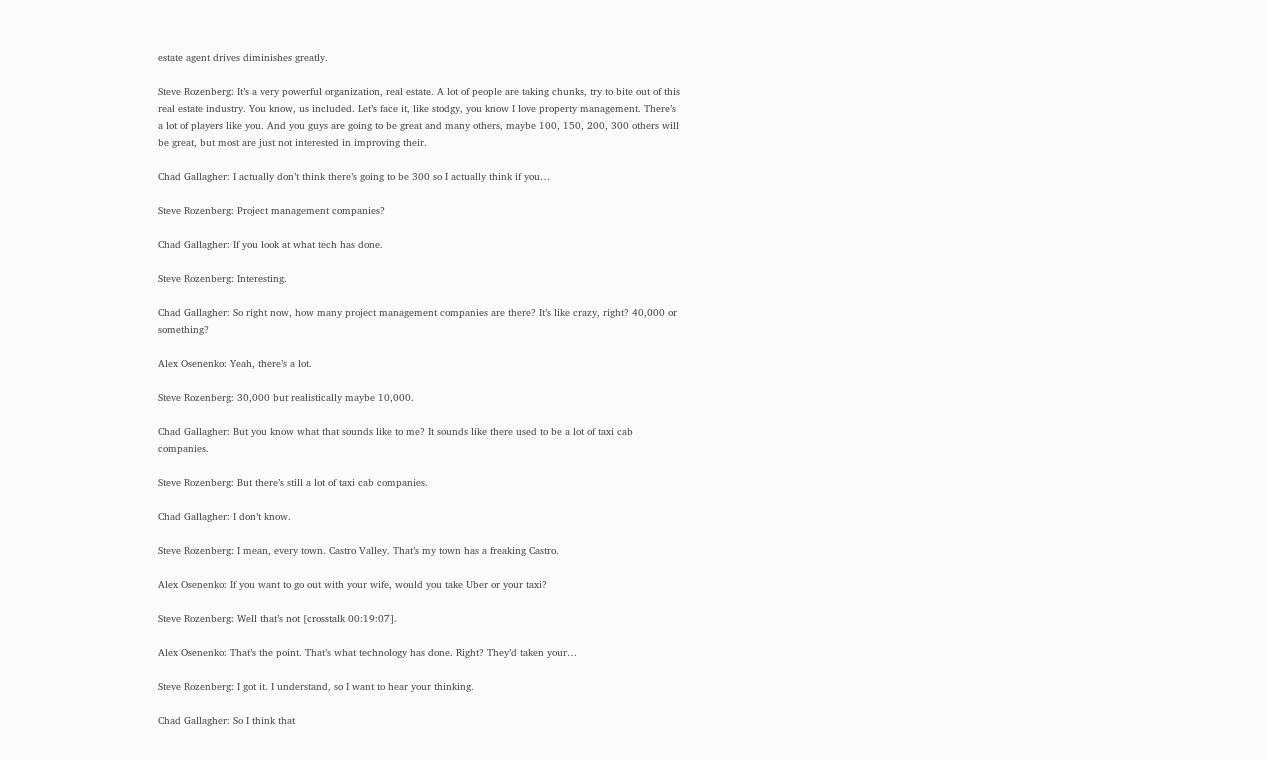estate agent drives diminishes greatly.

Steve Rozenberg: It’s a very powerful organization, real estate. A lot of people are taking chunks, try to bite out of this real estate industry. You know, us included. Let’s face it, like stodgy, you know I love property management. There’s a lot of players like you. And you guys are going to be great and many others, maybe 100, 150, 200, 300 others will be great, but most are just not interested in improving their.

Chad Gallagher: I actually don’t think there’s going to be 300 so I actually think if you…

Steve Rozenberg: Project management companies?

Chad Gallagher: If you look at what tech has done.

Steve Rozenberg: Interesting.

Chad Gallagher: So right now, how many project management companies are there? It’s like crazy, right? 40,000 or something?

Alex Osenenko: Yeah, there’s a lot.

Steve Rozenberg: 30,000 but realistically maybe 10,000.

Chad Gallagher: But you know what that sounds like to me? It sounds like there used to be a lot of taxi cab companies.

Steve Rozenberg: But there’s still a lot of taxi cab companies.

Chad Gallagher: I don’t know.

Steve Rozenberg: I mean, every town. Castro Valley. That’s my town has a freaking Castro.

Alex Osenenko: If you want to go out with your wife, would you take Uber or your taxi?

Steve Rozenberg: Well that’s not [crosstalk 00:19:07].

Alex Osenenko: That’s the point. That’s what technology has done. Right? They’d taken your…

Steve Rozenberg: I got it. I understand, so I want to hear your thinking.

Chad Gallagher: So I think that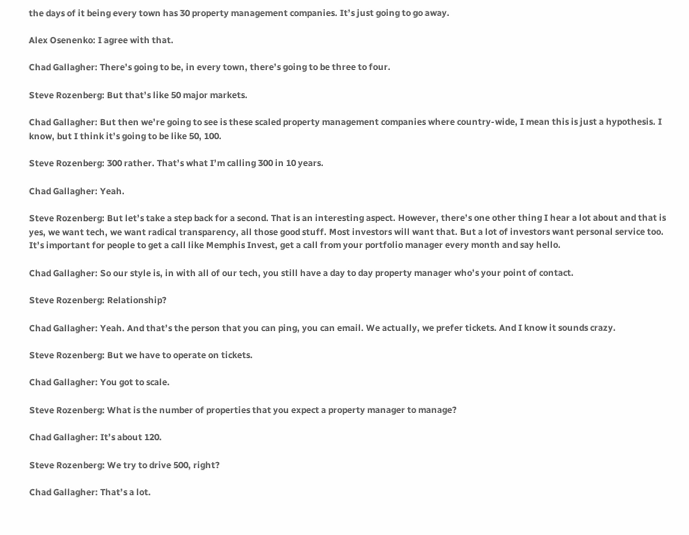the days of it being every town has 30 property management companies. It’s just going to go away.

Alex Osenenko: I agree with that.

Chad Gallagher: There’s going to be, in every town, there’s going to be three to four.

Steve Rozenberg: But that’s like 50 major markets.

Chad Gallagher: But then we’re going to see is these scaled property management companies where country-wide, I mean this is just a hypothesis. I know, but I think it’s going to be like 50, 100.

Steve Rozenberg: 300 rather. That’s what I’m calling 300 in 10 years.

Chad Gallagher: Yeah.

Steve Rozenberg: But let’s take a step back for a second. That is an interesting aspect. However, there’s one other thing I hear a lot about and that is yes, we want tech, we want radical transparency, all those good stuff. Most investors will want that. But a lot of investors want personal service too. It’s important for people to get a call like Memphis Invest, get a call from your portfolio manager every month and say hello.

Chad Gallagher: So our style is, in with all of our tech, you still have a day to day property manager who’s your point of contact.

Steve Rozenberg: Relationship?

Chad Gallagher: Yeah. And that’s the person that you can ping, you can email. We actually, we prefer tickets. And I know it sounds crazy.

Steve Rozenberg: But we have to operate on tickets.

Chad Gallagher: You got to scale.

Steve Rozenberg: What is the number of properties that you expect a property manager to manage?

Chad Gallagher: It’s about 120.

Steve Rozenberg: We try to drive 500, right?

Chad Gallagher: That’s a lot.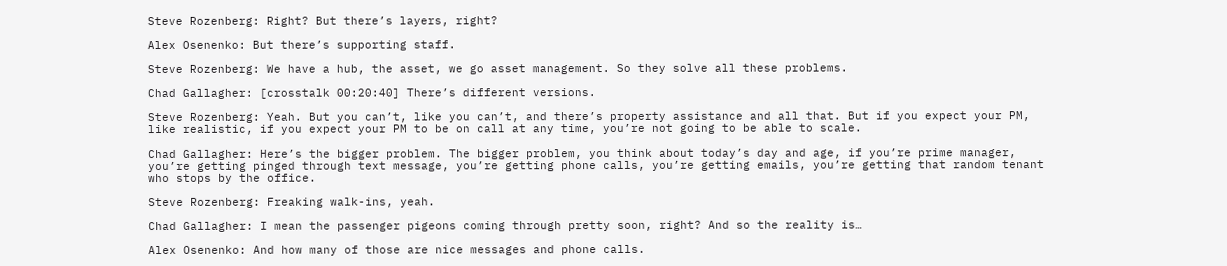Steve Rozenberg: Right? But there’s layers, right?

Alex Osenenko: But there’s supporting staff.

Steve Rozenberg: We have a hub, the asset, we go asset management. So they solve all these problems.

Chad Gallagher: [crosstalk 00:20:40] There’s different versions.

Steve Rozenberg: Yeah. But you can’t, like you can’t, and there’s property assistance and all that. But if you expect your PM, like realistic, if you expect your PM to be on call at any time, you’re not going to be able to scale.

Chad Gallagher: Here’s the bigger problem. The bigger problem, you think about today’s day and age, if you’re prime manager, you’re getting pinged through text message, you’re getting phone calls, you’re getting emails, you’re getting that random tenant who stops by the office.

Steve Rozenberg: Freaking walk-ins, yeah.

Chad Gallagher: I mean the passenger pigeons coming through pretty soon, right? And so the reality is…

Alex Osenenko: And how many of those are nice messages and phone calls.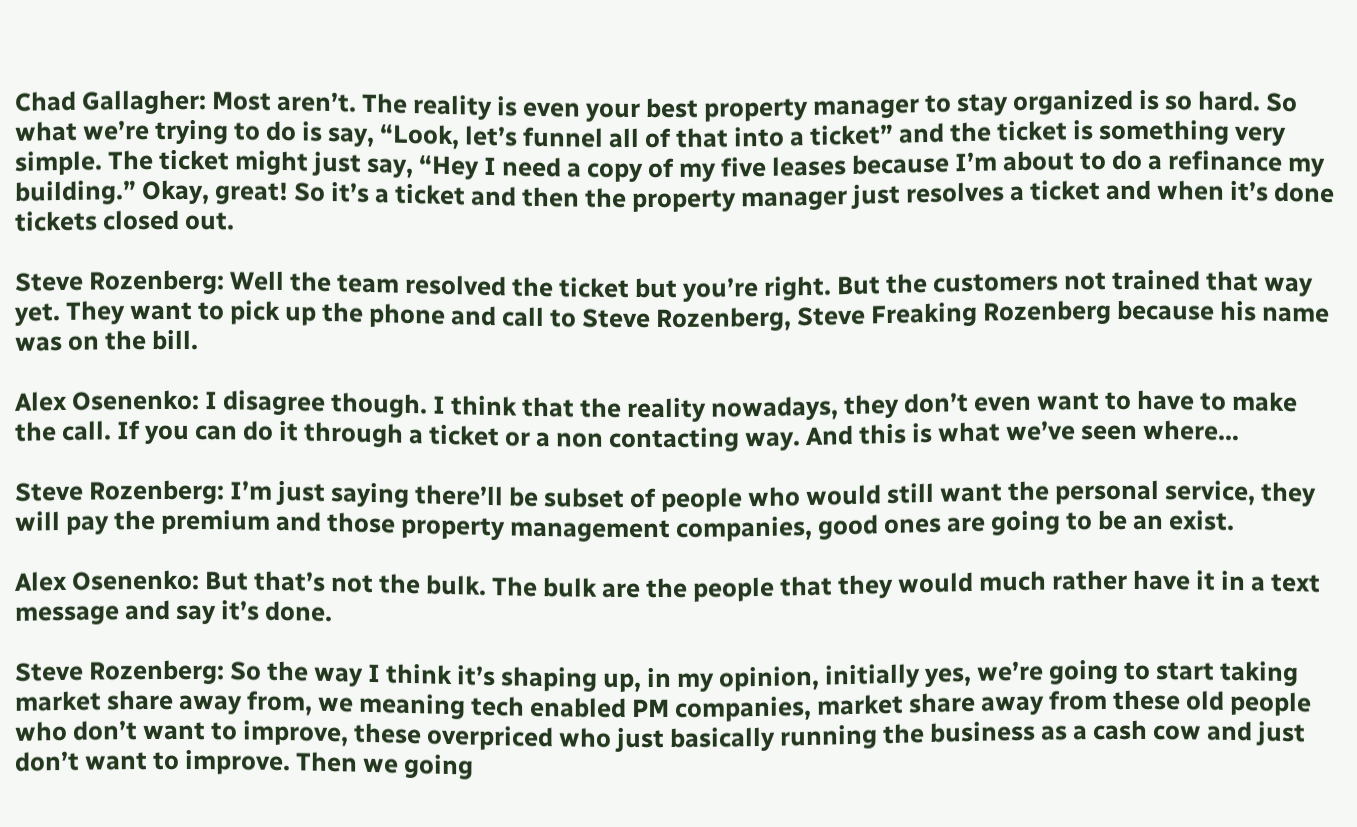Chad Gallagher: Most aren’t. The reality is even your best property manager to stay organized is so hard. So what we’re trying to do is say, “Look, let’s funnel all of that into a ticket” and the ticket is something very simple. The ticket might just say, “Hey I need a copy of my five leases because I’m about to do a refinance my building.” Okay, great! So it’s a ticket and then the property manager just resolves a ticket and when it’s done tickets closed out.

Steve Rozenberg: Well the team resolved the ticket but you’re right. But the customers not trained that way yet. They want to pick up the phone and call to Steve Rozenberg, Steve Freaking Rozenberg because his name was on the bill.

Alex Osenenko: I disagree though. I think that the reality nowadays, they don’t even want to have to make the call. If you can do it through a ticket or a non contacting way. And this is what we’ve seen where…

Steve Rozenberg: I’m just saying there’ll be subset of people who would still want the personal service, they will pay the premium and those property management companies, good ones are going to be an exist.

Alex Osenenko: But that’s not the bulk. The bulk are the people that they would much rather have it in a text message and say it’s done.

Steve Rozenberg: So the way I think it’s shaping up, in my opinion, initially yes, we’re going to start taking market share away from, we meaning tech enabled PM companies, market share away from these old people who don’t want to improve, these overpriced who just basically running the business as a cash cow and just don’t want to improve. Then we going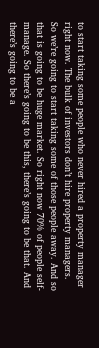to start taking some people who never hired a property manager right now. The bulk of investors don’t hire property managers. So we’re going to start taking some of those people away. And so that is going to be huge market. So right now 70% of people self-manage. So there’s going to be this, there’s going to be that. And there’s going to be a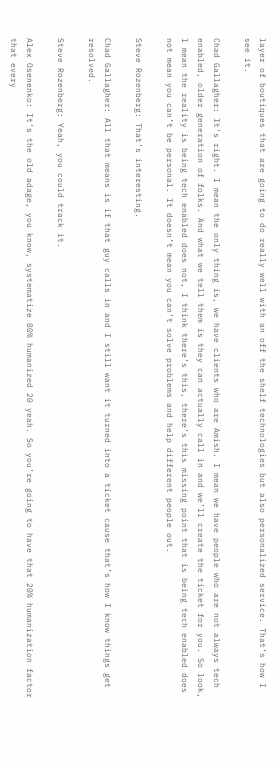layer of boutiques that are going to do really well with an off the shelf technologies but also personalized service. That’s how I see it.

Chad Gallagher: It’s right. I mean the only thing is, we have clients who are Amish. I mean we have people who are not always tech enabled, older generation of folks. And what we tell them is they can actually call in and we’ll create the ticket for you. So look, I mean the reality is being tech enabled does not, I think there’s this, there’s this missing point that is being tech enabled does not mean you can’t be personal. It doesn’t mean you can’t solve problems and help different people out.

Steve Rozenberg: That’s interesting.

Chad Gallagher: All that means is if that guy calls in and I still want it turned into a ticket cause that’s how I know things get resolved.

Steve Rozenberg: Yeah, you could track it.

Alex Osenenko: It’s the old adage, you know, systematize 80% humanized 20 yeah. So you’re going to have that 20% humanization factor that every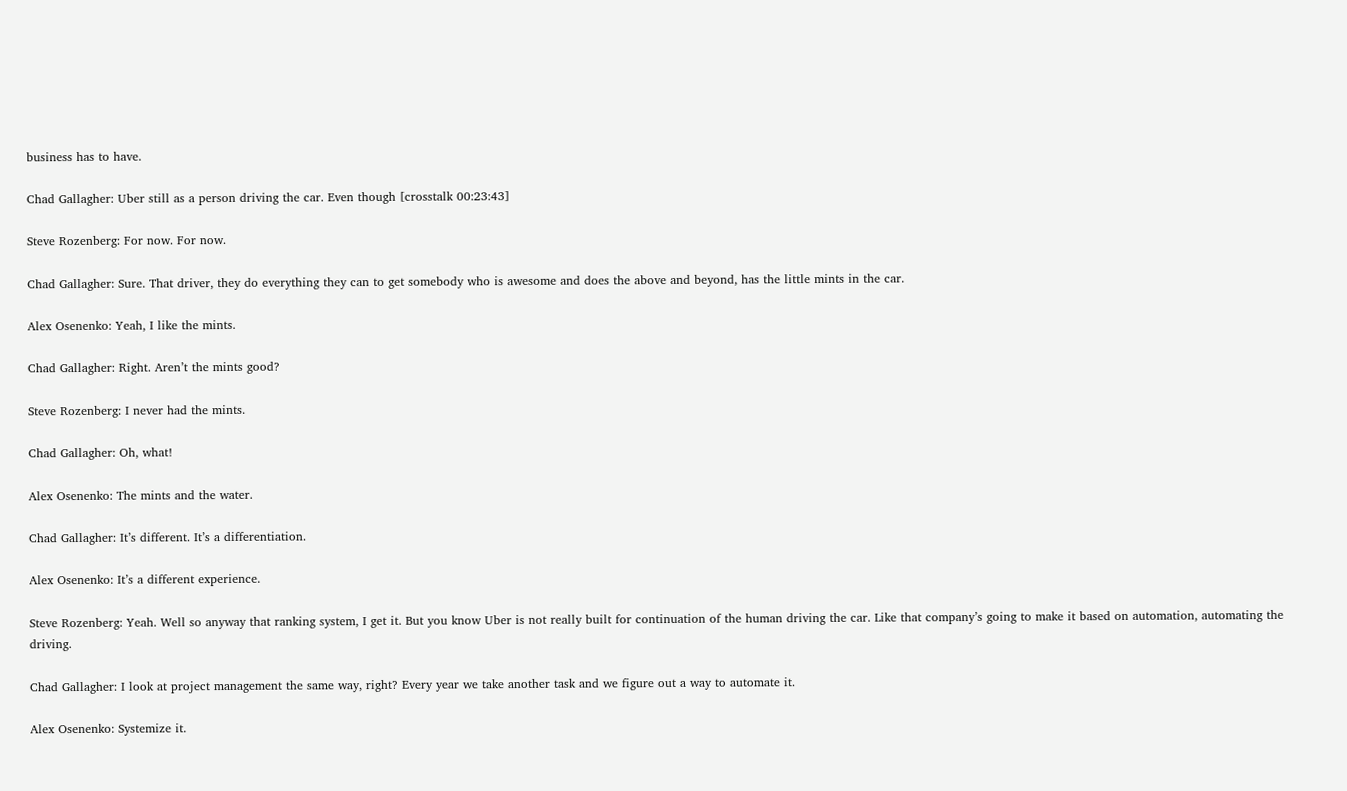business has to have.

Chad Gallagher: Uber still as a person driving the car. Even though [crosstalk 00:23:43]

Steve Rozenberg: For now. For now.

Chad Gallagher: Sure. That driver, they do everything they can to get somebody who is awesome and does the above and beyond, has the little mints in the car.

Alex Osenenko: Yeah, I like the mints.

Chad Gallagher: Right. Aren’t the mints good?

Steve Rozenberg: I never had the mints.

Chad Gallagher: Oh, what!

Alex Osenenko: The mints and the water.

Chad Gallagher: It’s different. It’s a differentiation.

Alex Osenenko: It’s a different experience.

Steve Rozenberg: Yeah. Well so anyway that ranking system, I get it. But you know Uber is not really built for continuation of the human driving the car. Like that company’s going to make it based on automation, automating the driving.

Chad Gallagher: I look at project management the same way, right? Every year we take another task and we figure out a way to automate it.

Alex Osenenko: Systemize it.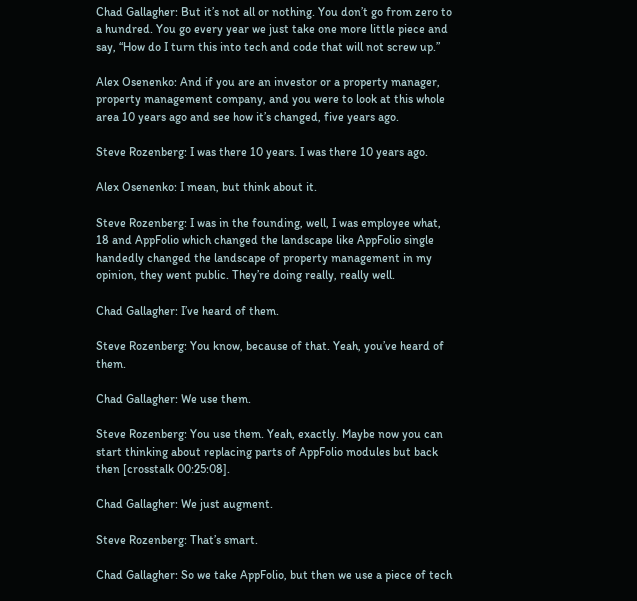Chad Gallagher: But it’s not all or nothing. You don’t go from zero to a hundred. You go every year we just take one more little piece and say, “How do I turn this into tech and code that will not screw up.”

Alex Osenenko: And if you are an investor or a property manager, property management company, and you were to look at this whole area 10 years ago and see how it’s changed, five years ago.

Steve Rozenberg: I was there 10 years. I was there 10 years ago.

Alex Osenenko: I mean, but think about it.

Steve Rozenberg: I was in the founding, well, I was employee what, 18 and AppFolio which changed the landscape like AppFolio single handedly changed the landscape of property management in my opinion, they went public. They’re doing really, really well.

Chad Gallagher: I’ve heard of them.

Steve Rozenberg: You know, because of that. Yeah, you’ve heard of them.

Chad Gallagher: We use them.

Steve Rozenberg: You use them. Yeah, exactly. Maybe now you can start thinking about replacing parts of AppFolio modules but back then [crosstalk 00:25:08].

Chad Gallagher: We just augment.

Steve Rozenberg: That’s smart.

Chad Gallagher: So we take AppFolio, but then we use a piece of tech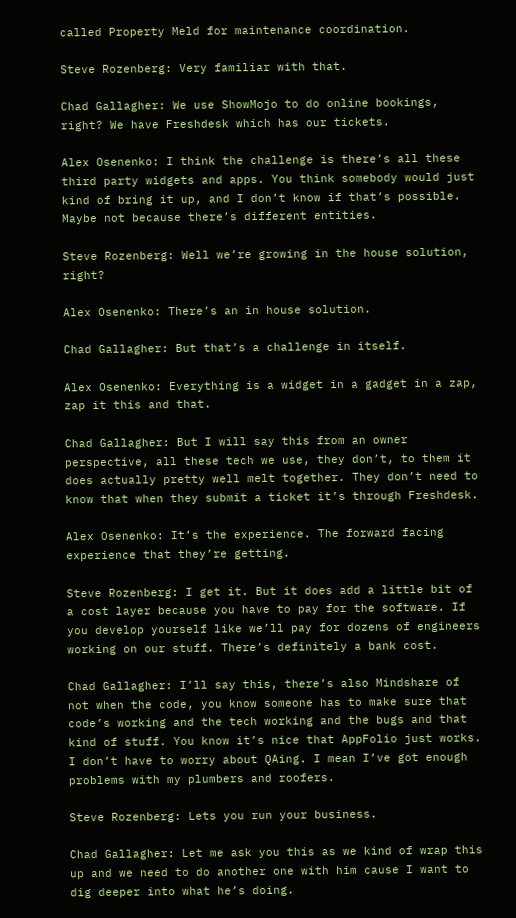called Property Meld for maintenance coordination.

Steve Rozenberg: Very familiar with that.

Chad Gallagher: We use ShowMojo to do online bookings, right? We have Freshdesk which has our tickets.

Alex Osenenko: I think the challenge is there’s all these third party widgets and apps. You think somebody would just kind of bring it up, and I don’t know if that’s possible. Maybe not because there’s different entities.

Steve Rozenberg: Well we’re growing in the house solution, right?

Alex Osenenko: There’s an in house solution.

Chad Gallagher: But that’s a challenge in itself.

Alex Osenenko: Everything is a widget in a gadget in a zap, zap it this and that.

Chad Gallagher: But I will say this from an owner perspective, all these tech we use, they don’t, to them it does actually pretty well melt together. They don’t need to know that when they submit a ticket it’s through Freshdesk.

Alex Osenenko: It’s the experience. The forward facing experience that they’re getting.

Steve Rozenberg: I get it. But it does add a little bit of a cost layer because you have to pay for the software. If you develop yourself like we’ll pay for dozens of engineers working on our stuff. There’s definitely a bank cost.

Chad Gallagher: I’ll say this, there’s also Mindshare of not when the code, you know someone has to make sure that code’s working and the tech working and the bugs and that kind of stuff. You know it’s nice that AppFolio just works. I don’t have to worry about QAing. I mean I’ve got enough problems with my plumbers and roofers.

Steve Rozenberg: Lets you run your business.

Chad Gallagher: Let me ask you this as we kind of wrap this up and we need to do another one with him cause I want to dig deeper into what he’s doing.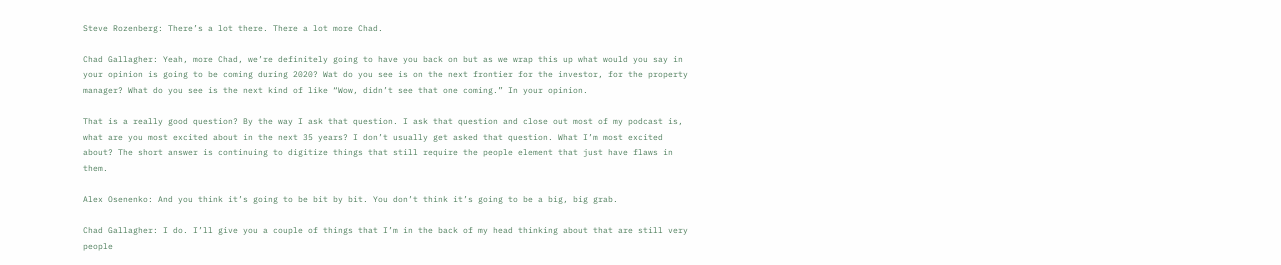Steve Rozenberg: There’s a lot there. There a lot more Chad.

Chad Gallagher: Yeah, more Chad, we’re definitely going to have you back on but as we wrap this up what would you say in your opinion is going to be coming during 2020? Wat do you see is on the next frontier for the investor, for the property manager? What do you see is the next kind of like “Wow, didn’t see that one coming.” In your opinion.

That is a really good question? By the way I ask that question. I ask that question and close out most of my podcast is, what are you most excited about in the next 35 years? I don’t usually get asked that question. What I’m most excited about? The short answer is continuing to digitize things that still require the people element that just have flaws in them.

Alex Osenenko: And you think it’s going to be bit by bit. You don’t think it’s going to be a big, big grab.

Chad Gallagher: I do. I’ll give you a couple of things that I’m in the back of my head thinking about that are still very people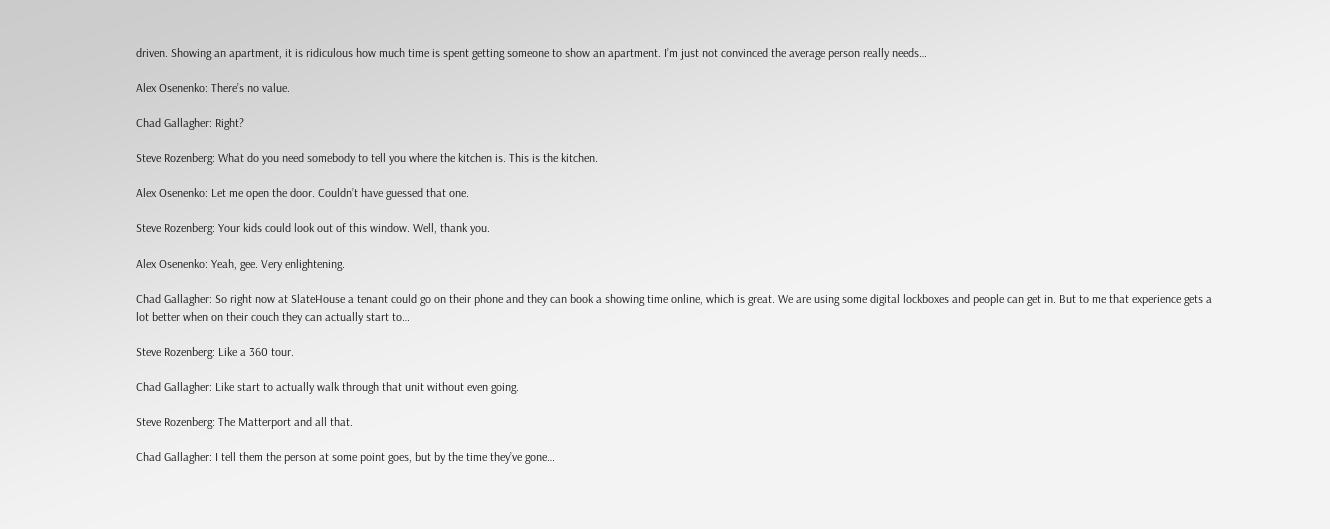driven. Showing an apartment, it is ridiculous how much time is spent getting someone to show an apartment. I’m just not convinced the average person really needs…

Alex Osenenko: There’s no value.

Chad Gallagher: Right?

Steve Rozenberg: What do you need somebody to tell you where the kitchen is. This is the kitchen.

Alex Osenenko: Let me open the door. Couldn’t have guessed that one.

Steve Rozenberg: Your kids could look out of this window. Well, thank you.

Alex Osenenko: Yeah, gee. Very enlightening.

Chad Gallagher: So right now at SlateHouse a tenant could go on their phone and they can book a showing time online, which is great. We are using some digital lockboxes and people can get in. But to me that experience gets a lot better when on their couch they can actually start to…

Steve Rozenberg: Like a 360 tour.

Chad Gallagher: Like start to actually walk through that unit without even going.

Steve Rozenberg: The Matterport and all that.

Chad Gallagher: I tell them the person at some point goes, but by the time they’ve gone…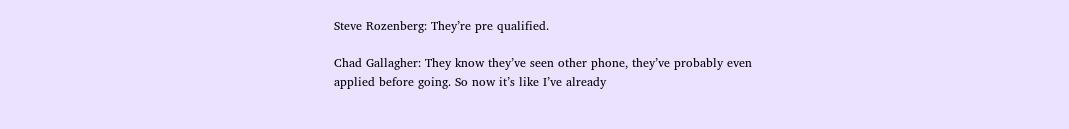Steve Rozenberg: They’re pre qualified.

Chad Gallagher: They know they’ve seen other phone, they’ve probably even applied before going. So now it’s like I’ve already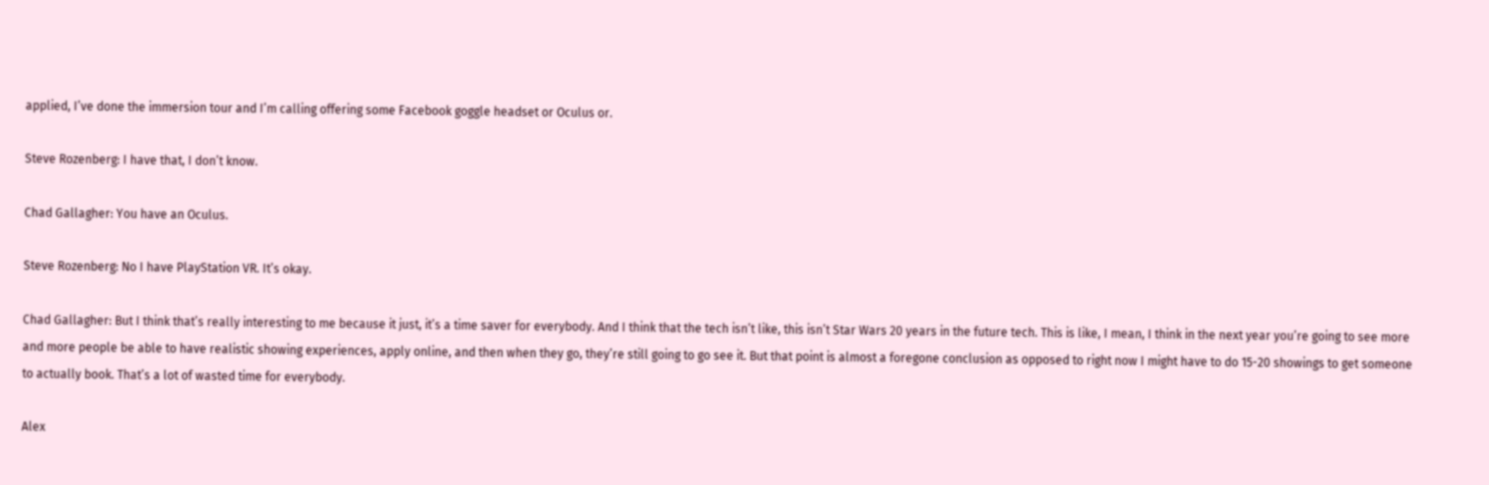applied, I’ve done the immersion tour and I’m calling offering some Facebook goggle headset or Oculus or.

Steve Rozenberg: I have that, I don’t know.

Chad Gallagher: You have an Oculus.

Steve Rozenberg: No I have PlayStation VR. It’s okay.

Chad Gallagher: But I think that’s really interesting to me because it just, it’s a time saver for everybody. And I think that the tech isn’t like, this isn’t Star Wars 20 years in the future tech. This is like, I mean, I think in the next year you’re going to see more and more people be able to have realistic showing experiences, apply online, and then when they go, they’re still going to go see it. But that point is almost a foregone conclusion as opposed to right now I might have to do 15-20 showings to get someone to actually book. That’s a lot of wasted time for everybody.

Alex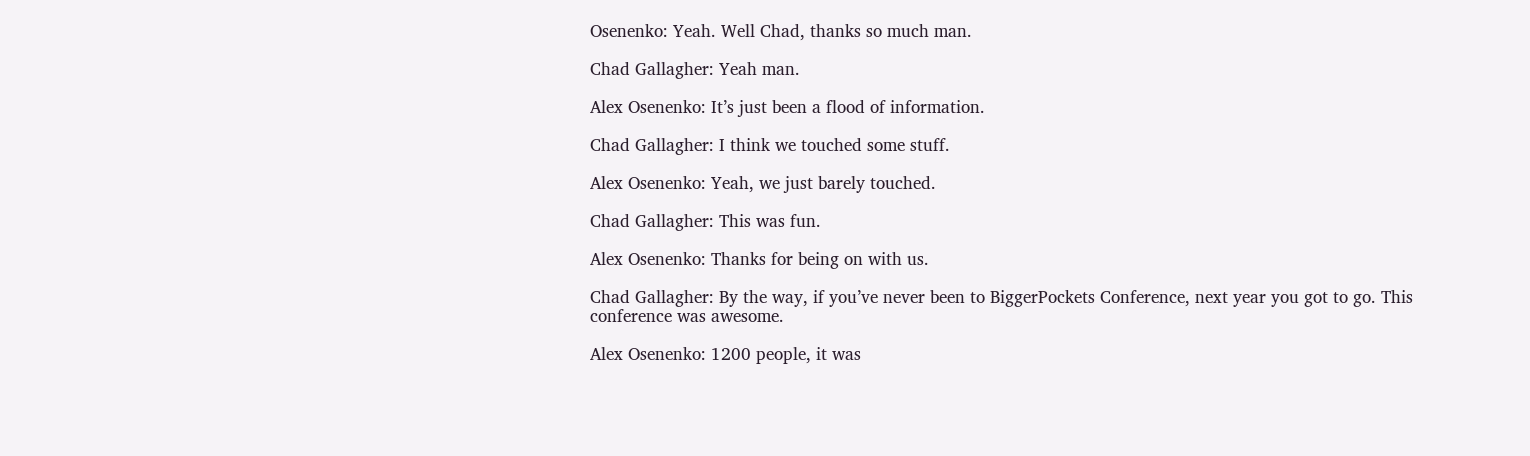Osenenko: Yeah. Well Chad, thanks so much man.

Chad Gallagher: Yeah man.

Alex Osenenko: It’s just been a flood of information.

Chad Gallagher: I think we touched some stuff.

Alex Osenenko: Yeah, we just barely touched.

Chad Gallagher: This was fun.

Alex Osenenko: Thanks for being on with us.

Chad Gallagher: By the way, if you’ve never been to BiggerPockets Conference, next year you got to go. This conference was awesome.

Alex Osenenko: 1200 people, it was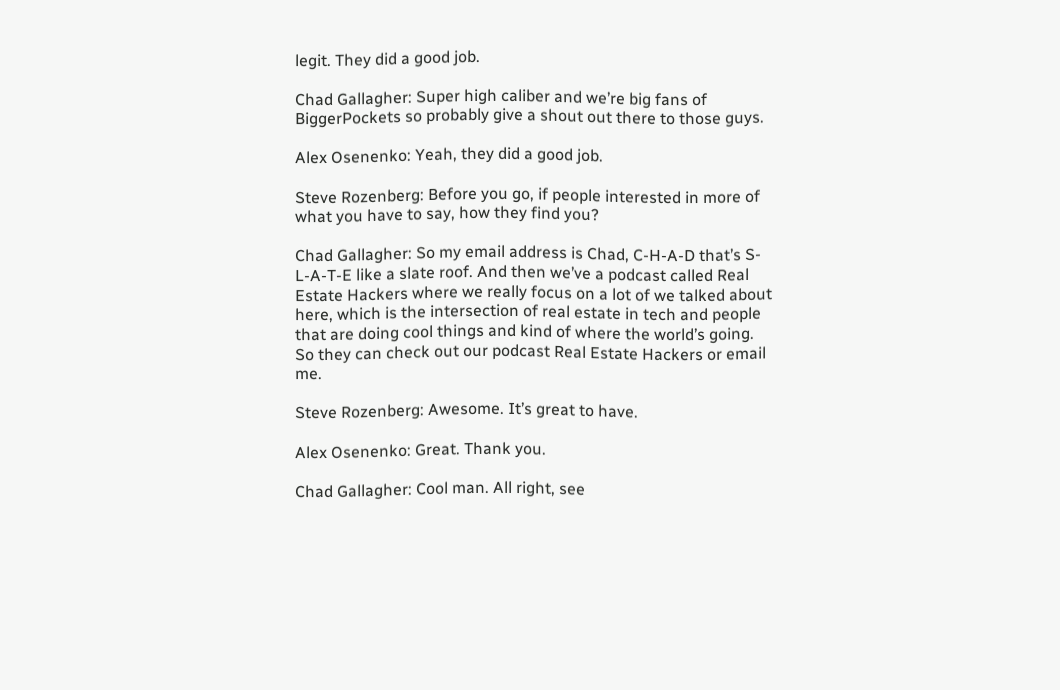legit. They did a good job.

Chad Gallagher: Super high caliber and we’re big fans of BiggerPockets so probably give a shout out there to those guys.

Alex Osenenko: Yeah, they did a good job.

Steve Rozenberg: Before you go, if people interested in more of what you have to say, how they find you?

Chad Gallagher: So my email address is Chad, C-H-A-D that’s S-L-A-T-E like a slate roof. And then we’ve a podcast called Real Estate Hackers where we really focus on a lot of we talked about here, which is the intersection of real estate in tech and people that are doing cool things and kind of where the world’s going. So they can check out our podcast Real Estate Hackers or email me.

Steve Rozenberg: Awesome. It’s great to have.

Alex Osenenko: Great. Thank you.

Chad Gallagher: Cool man. All right, see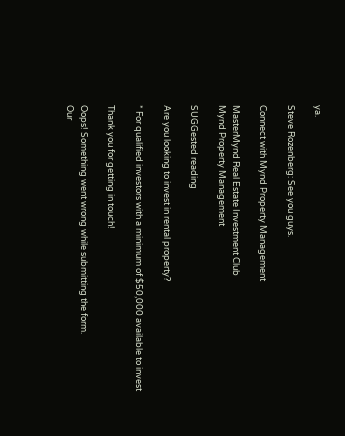ya.

Steve Rozenberg: See you guys.

Connect with Mynd Property Management

MasterMynd Real Estate Investment Club
Mynd Property Management

SUGGested reading

Are you looking to invest in rental property?

* For qualified investors with a minimum of $50,000 available to invest

Thank you for getting in touch!

Oops! Something went wrong while submitting the form.
Our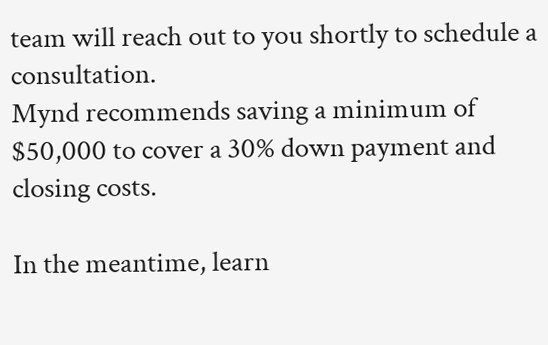team will reach out to you shortly to schedule a consultation.
Mynd recommends saving a minimum of $50,000 to cover a 30% down payment and closing costs.

In the meantime, learn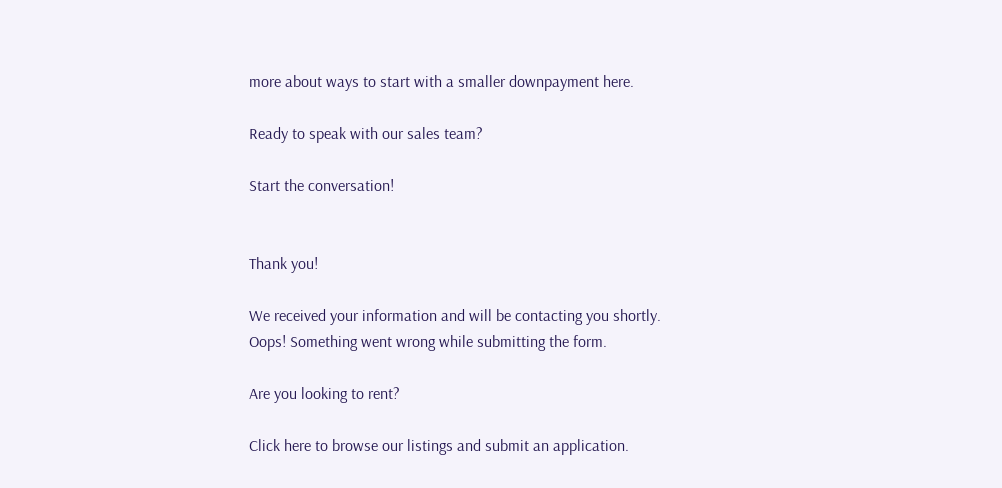more about ways to start with a smaller downpayment here.

Ready to speak with our sales team?

Start the conversation!


Thank you!

We received your information and will be contacting you shortly.
Oops! Something went wrong while submitting the form.

Are you looking to rent?

Click here to browse our listings and submit an application.